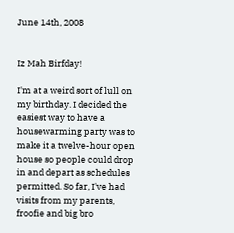June 14th, 2008


Iz Mah Birfday!

I'm at a weird sort of lull on my birthday. I decided the easiest way to have a housewarming party was to make it a twelve-hour open house so people could drop in and depart as schedules permitted. So far, I've had visits from my parents, froofie and big bro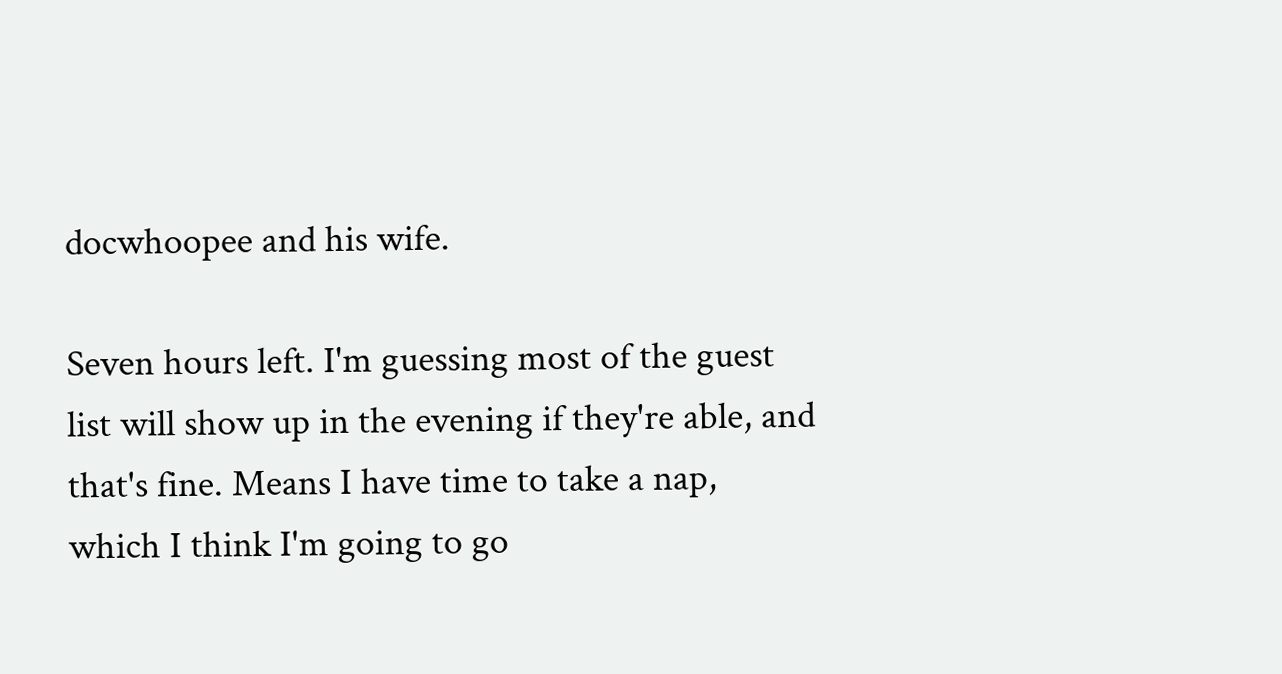docwhoopee and his wife.

Seven hours left. I'm guessing most of the guest list will show up in the evening if they're able, and that's fine. Means I have time to take a nap, which I think I'm going to go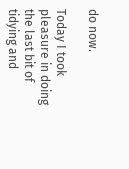do now.

Today I took pleasure in doing the last bit of tidying and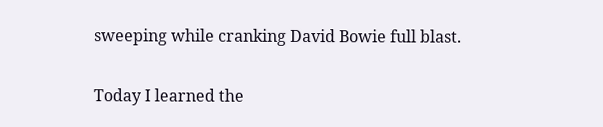sweeping while cranking David Bowie full blast.

Today I learned the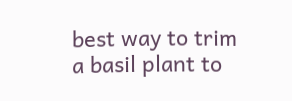best way to trim a basil plant to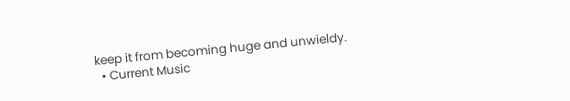keep it from becoming huge and unwieldy.
  • Current Music